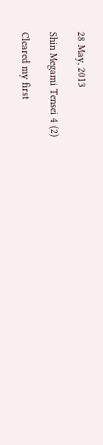28 May, 2013

Shin Megami Tensei 4 (2)

Cleared my first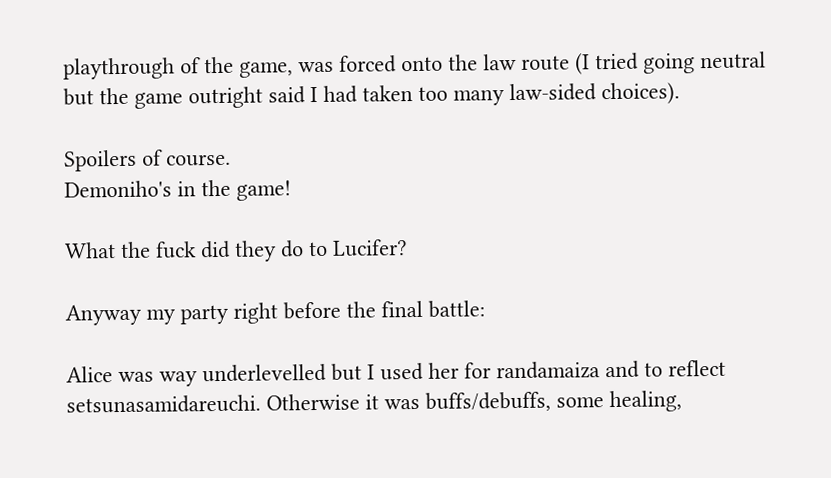playthrough of the game, was forced onto the law route (I tried going neutral but the game outright said I had taken too many law-sided choices).

Spoilers of course.
Demoniho's in the game!

What the fuck did they do to Lucifer?

Anyway my party right before the final battle:

Alice was way underlevelled but I used her for randamaiza and to reflect setsunasamidareuchi. Otherwise it was buffs/debuffs, some healing,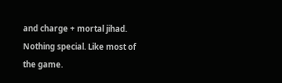and charge + mortal jihad. Nothing special. Like most of the game.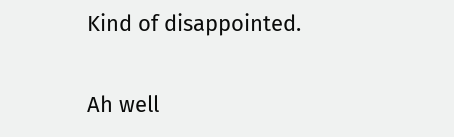Kind of disappointed.

Ah well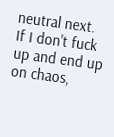neutral next. If I don't fuck up and end up on chaos,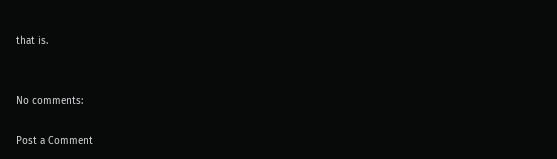that is.


No comments:

Post a Comment